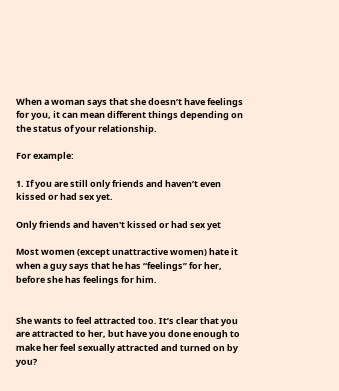When a woman says that she doesn’t have feelings for you, it can mean different things depending on the status of your relationship.

For example:

1. If you are still only friends and haven’t even kissed or had sex yet.

Only friends and haven't kissed or had sex yet

Most women (except unattractive women) hate it when a guy says that he has “feelings” for her, before she has feelings for him.


She wants to feel attracted too. It’s clear that you are attracted to her, but have you done enough to make her feel sexually attracted and turned on by you?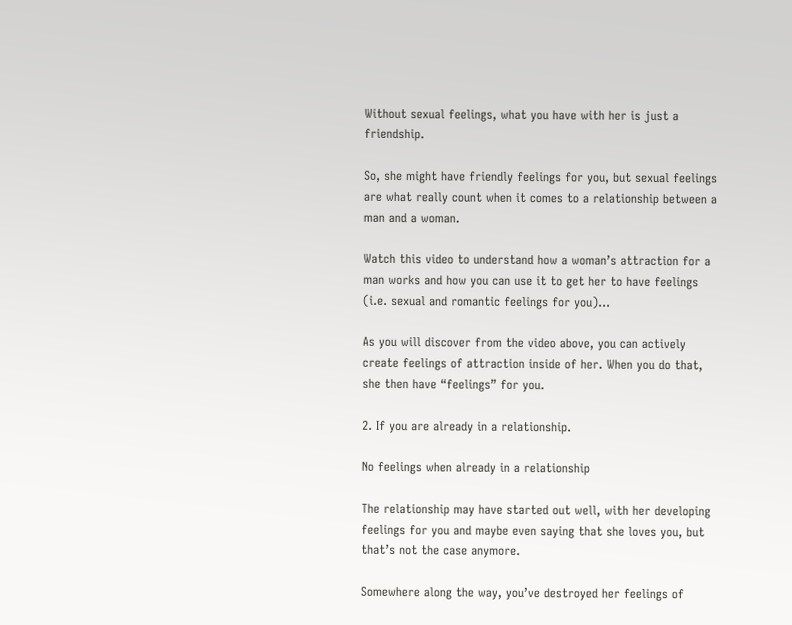Without sexual feelings, what you have with her is just a friendship.

So, she might have friendly feelings for you, but sexual feelings are what really count when it comes to a relationship between a man and a woman.

Watch this video to understand how a woman’s attraction for a man works and how you can use it to get her to have feelings (i.e. sexual and romantic feelings for you)…

As you will discover from the video above, you can actively create feelings of attraction inside of her. When you do that, she then have “feelings” for you.

2. If you are already in a relationship.

No feelings when already in a relationship

The relationship may have started out well, with her developing feelings for you and maybe even saying that she loves you, but that’s not the case anymore.

Somewhere along the way, you’ve destroyed her feelings of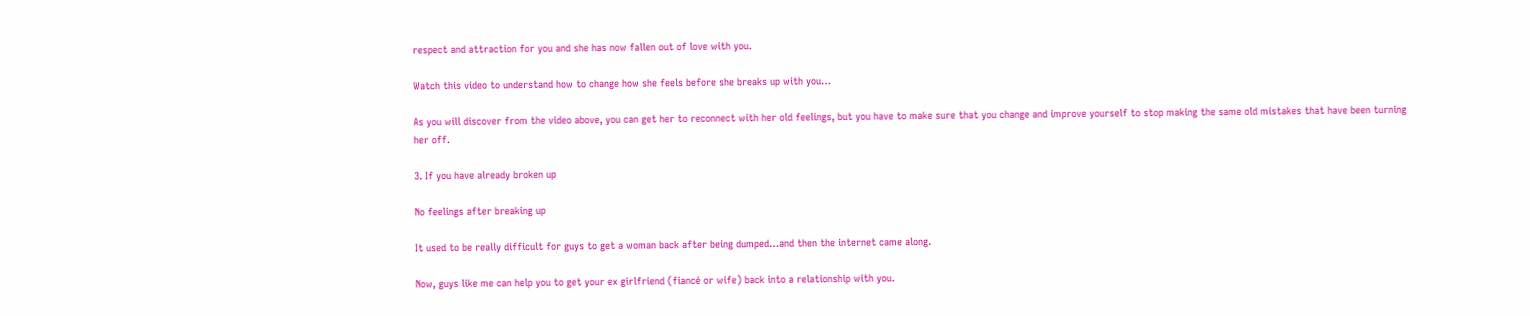respect and attraction for you and she has now fallen out of love with you.

Watch this video to understand how to change how she feels before she breaks up with you…

As you will discover from the video above, you can get her to reconnect with her old feelings, but you have to make sure that you change and improve yourself to stop making the same old mistakes that have been turning her off.

3. If you have already broken up

No feelings after breaking up

It used to be really difficult for guys to get a woman back after being dumped…and then the internet came along.

Now, guys like me can help you to get your ex girlfriend (fiancé or wife) back into a relationship with you.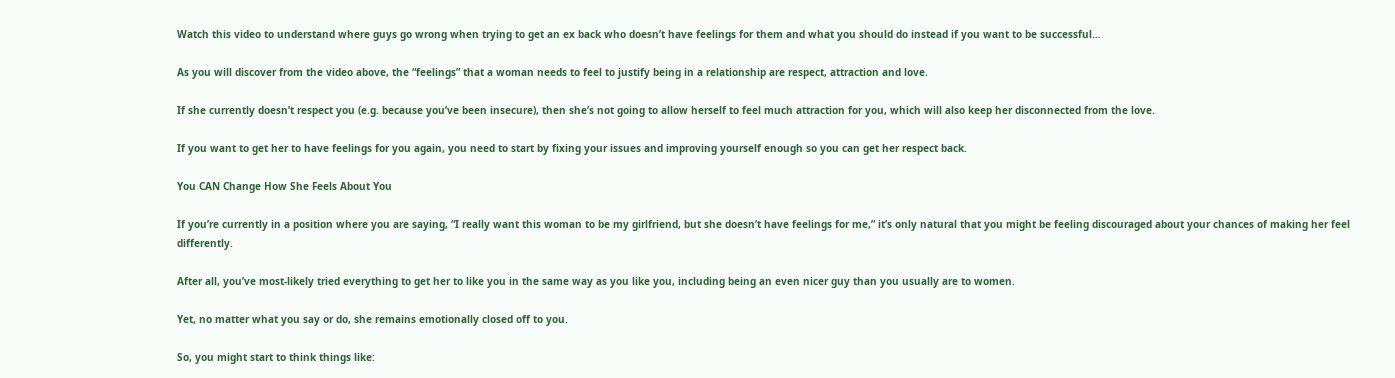Watch this video to understand where guys go wrong when trying to get an ex back who doesn’t have feelings for them and what you should do instead if you want to be successful…

As you will discover from the video above, the “feelings” that a woman needs to feel to justify being in a relationship are respect, attraction and love.

If she currently doesn’t respect you (e.g. because you’ve been insecure), then she’s not going to allow herself to feel much attraction for you, which will also keep her disconnected from the love.

If you want to get her to have feelings for you again, you need to start by fixing your issues and improving yourself enough so you can get her respect back.

You CAN Change How She Feels About You

If you’re currently in a position where you are saying, “I really want this woman to be my girlfriend, but she doesn’t have feelings for me,” it’s only natural that you might be feeling discouraged about your chances of making her feel differently.

After all, you’ve most-likely tried everything to get her to like you in the same way as you like you, including being an even nicer guy than you usually are to women.

Yet, no matter what you say or do, she remains emotionally closed off to you.

So, you might start to think things like: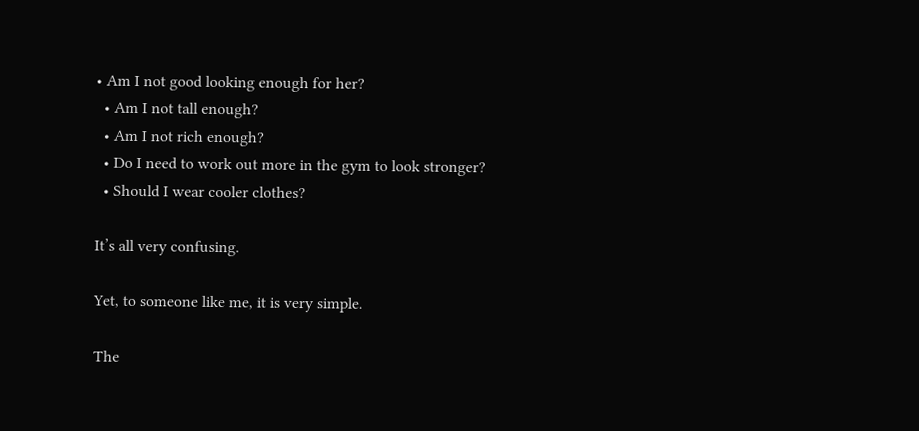• Am I not good looking enough for her?
  • Am I not tall enough?
  • Am I not rich enough?
  • Do I need to work out more in the gym to look stronger?
  • Should I wear cooler clothes?

It’s all very confusing.

Yet, to someone like me, it is very simple.

The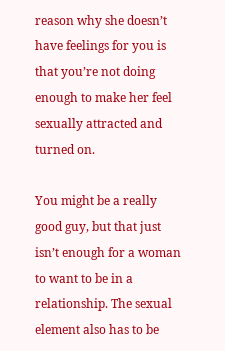reason why she doesn’t have feelings for you is that you’re not doing enough to make her feel sexually attracted and turned on.

You might be a really good guy, but that just isn’t enough for a woman to want to be in a relationship. The sexual element also has to be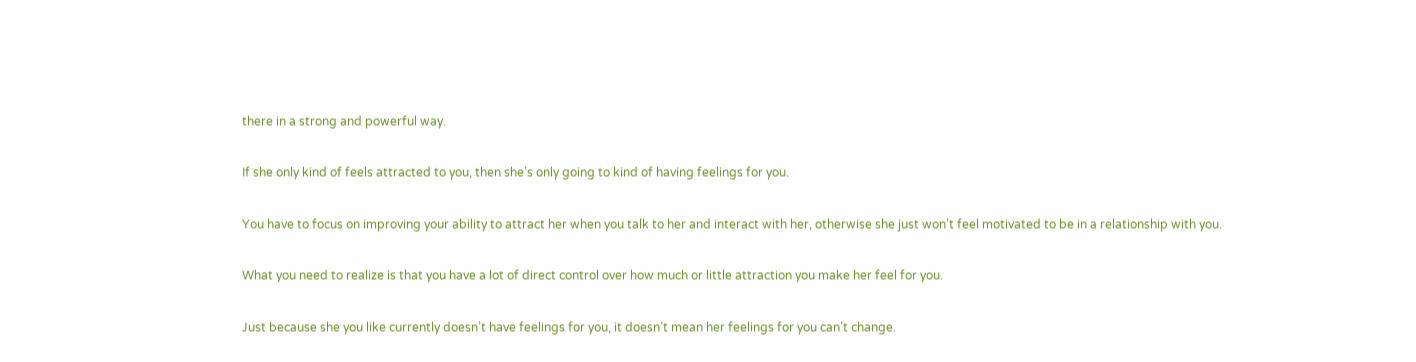there in a strong and powerful way.

If she only kind of feels attracted to you, then she’s only going to kind of having feelings for you.

You have to focus on improving your ability to attract her when you talk to her and interact with her, otherwise she just won’t feel motivated to be in a relationship with you.

What you need to realize is that you have a lot of direct control over how much or little attraction you make her feel for you.

Just because she you like currently doesn’t have feelings for you, it doesn’t mean her feelings for you can’t change.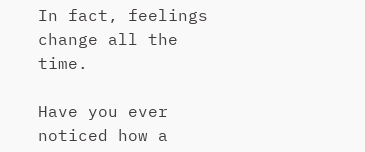In fact, feelings change all the time.

Have you ever noticed how a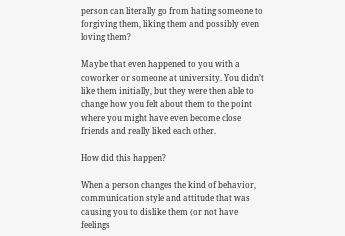person can literally go from hating someone to forgiving them, liking them and possibly even loving them?

Maybe that even happened to you with a coworker or someone at university. You didn’t like them initially, but they were then able to change how you felt about them to the point where you might have even become close friends and really liked each other.

How did this happen?

When a person changes the kind of behavior, communication style and attitude that was causing you to dislike them (or not have feelings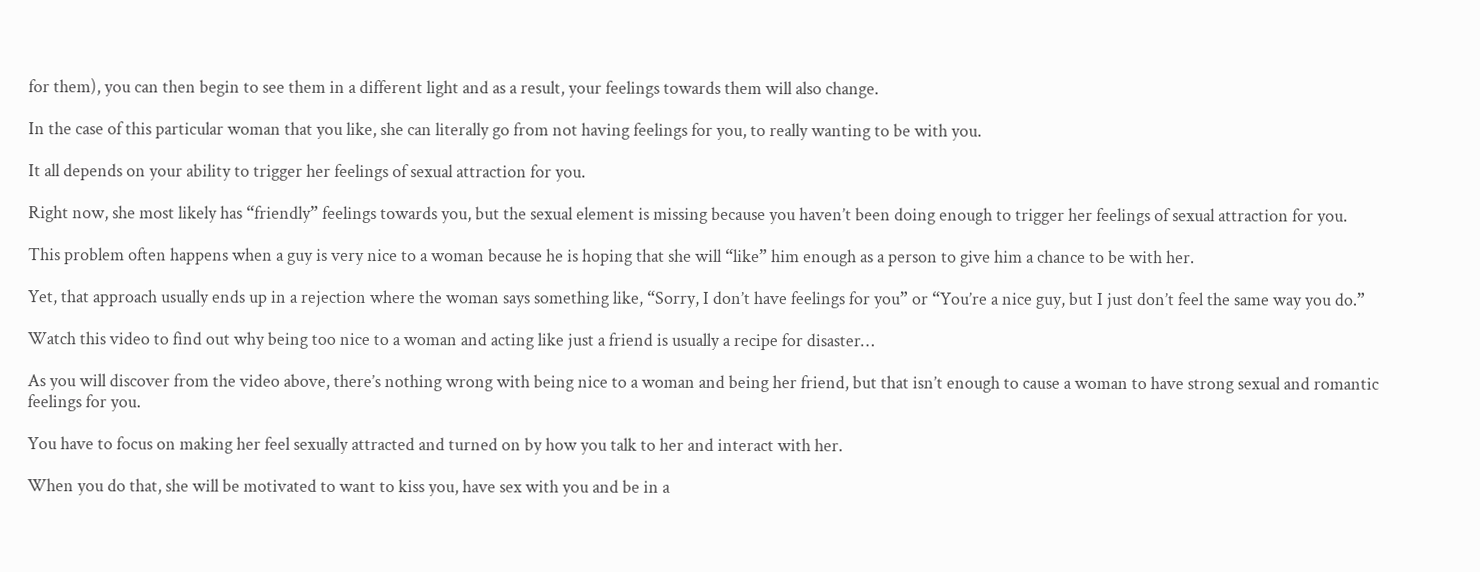for them), you can then begin to see them in a different light and as a result, your feelings towards them will also change.

In the case of this particular woman that you like, she can literally go from not having feelings for you, to really wanting to be with you.

It all depends on your ability to trigger her feelings of sexual attraction for you.

Right now, she most likely has “friendly” feelings towards you, but the sexual element is missing because you haven’t been doing enough to trigger her feelings of sexual attraction for you.

This problem often happens when a guy is very nice to a woman because he is hoping that she will “like” him enough as a person to give him a chance to be with her.

Yet, that approach usually ends up in a rejection where the woman says something like, “Sorry, I don’t have feelings for you” or “You’re a nice guy, but I just don’t feel the same way you do.”

Watch this video to find out why being too nice to a woman and acting like just a friend is usually a recipe for disaster…

As you will discover from the video above, there’s nothing wrong with being nice to a woman and being her friend, but that isn’t enough to cause a woman to have strong sexual and romantic feelings for you.

You have to focus on making her feel sexually attracted and turned on by how you talk to her and interact with her.

When you do that, she will be motivated to want to kiss you, have sex with you and be in a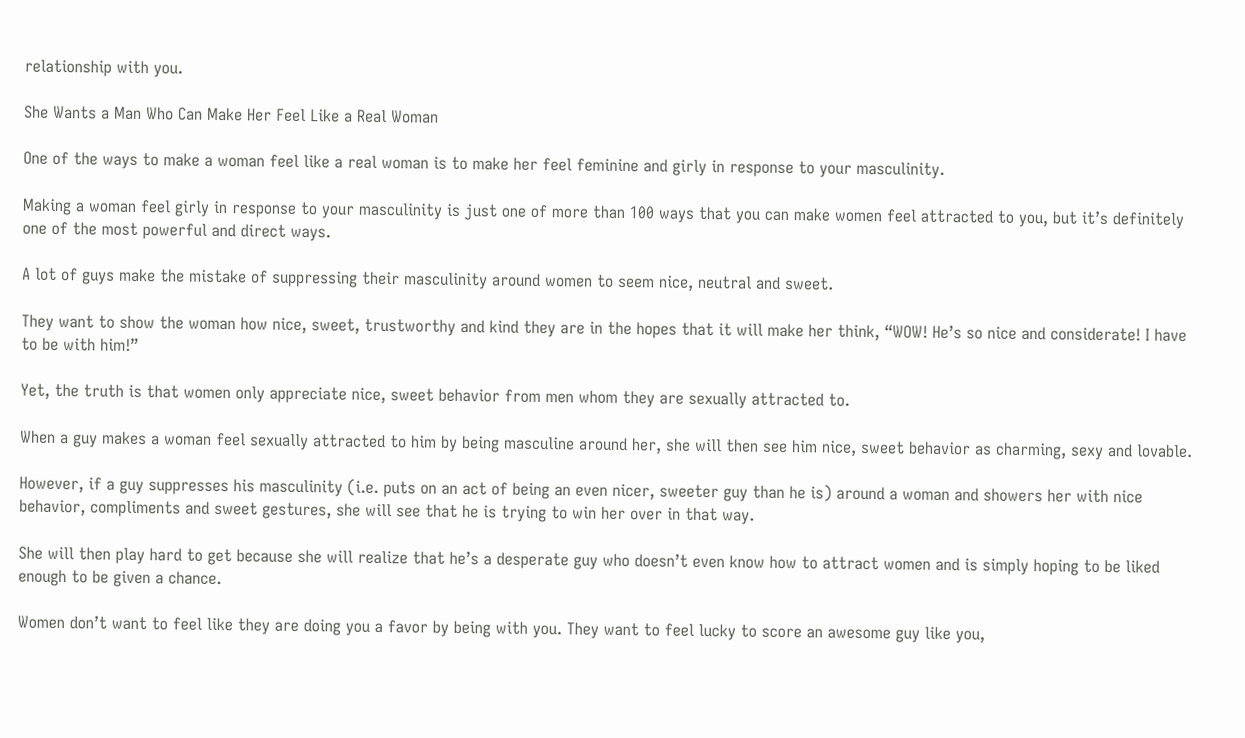relationship with you.

She Wants a Man Who Can Make Her Feel Like a Real Woman

One of the ways to make a woman feel like a real woman is to make her feel feminine and girly in response to your masculinity.

Making a woman feel girly in response to your masculinity is just one of more than 100 ways that you can make women feel attracted to you, but it’s definitely one of the most powerful and direct ways.

A lot of guys make the mistake of suppressing their masculinity around women to seem nice, neutral and sweet.

They want to show the woman how nice, sweet, trustworthy and kind they are in the hopes that it will make her think, “WOW! He’s so nice and considerate! I have to be with him!”

Yet, the truth is that women only appreciate nice, sweet behavior from men whom they are sexually attracted to.

When a guy makes a woman feel sexually attracted to him by being masculine around her, she will then see him nice, sweet behavior as charming, sexy and lovable.

However, if a guy suppresses his masculinity (i.e. puts on an act of being an even nicer, sweeter guy than he is) around a woman and showers her with nice behavior, compliments and sweet gestures, she will see that he is trying to win her over in that way.

She will then play hard to get because she will realize that he’s a desperate guy who doesn’t even know how to attract women and is simply hoping to be liked enough to be given a chance.

Women don’t want to feel like they are doing you a favor by being with you. They want to feel lucky to score an awesome guy like you,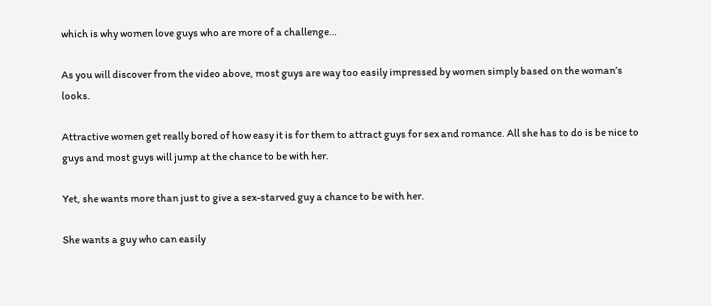which is why women love guys who are more of a challenge…

As you will discover from the video above, most guys are way too easily impressed by women simply based on the woman’s looks.

Attractive women get really bored of how easy it is for them to attract guys for sex and romance. All she has to do is be nice to guys and most guys will jump at the chance to be with her.

Yet, she wants more than just to give a sex-starved guy a chance to be with her.

She wants a guy who can easily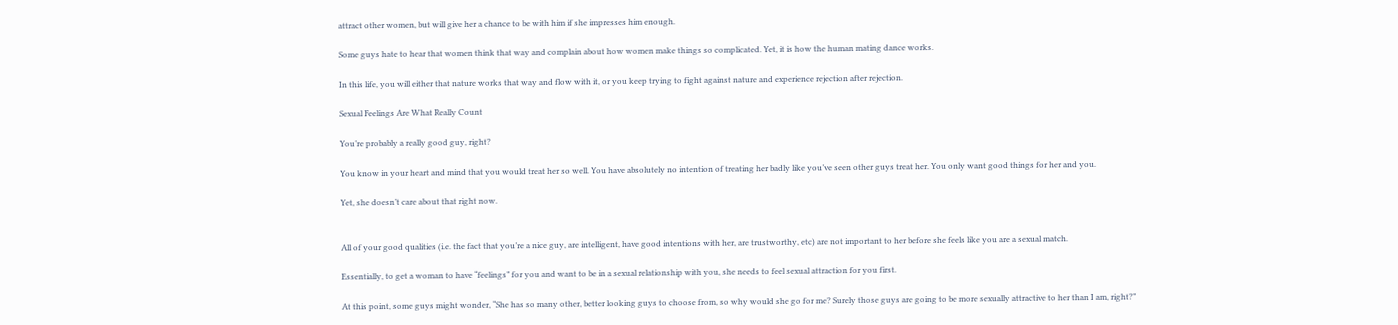attract other women, but will give her a chance to be with him if she impresses him enough.

Some guys hate to hear that women think that way and complain about how women make things so complicated. Yet, it is how the human mating dance works.

In this life, you will either that nature works that way and flow with it, or you keep trying to fight against nature and experience rejection after rejection.

Sexual Feelings Are What Really Count

You’re probably a really good guy, right?

You know in your heart and mind that you would treat her so well. You have absolutely no intention of treating her badly like you’ve seen other guys treat her. You only want good things for her and you.

Yet, she doesn’t care about that right now.


All of your good qualities (i.e. the fact that you’re a nice guy, are intelligent, have good intentions with her, are trustworthy, etc) are not important to her before she feels like you are a sexual match.

Essentially, to get a woman to have “feelings” for you and want to be in a sexual relationship with you, she needs to feel sexual attraction for you first.

At this point, some guys might wonder, “She has so many other, better looking guys to choose from, so why would she go for me? Surely those guys are going to be more sexually attractive to her than I am, right?”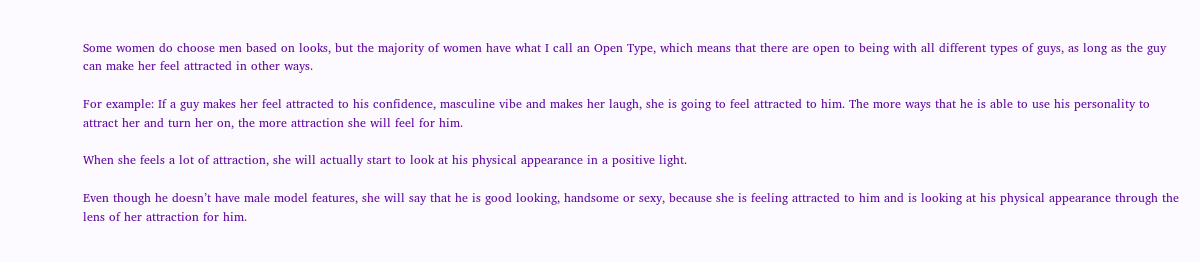Some women do choose men based on looks, but the majority of women have what I call an Open Type, which means that there are open to being with all different types of guys, as long as the guy can make her feel attracted in other ways.

For example: If a guy makes her feel attracted to his confidence, masculine vibe and makes her laugh, she is going to feel attracted to him. The more ways that he is able to use his personality to attract her and turn her on, the more attraction she will feel for him.

When she feels a lot of attraction, she will actually start to look at his physical appearance in a positive light.

Even though he doesn’t have male model features, she will say that he is good looking, handsome or sexy, because she is feeling attracted to him and is looking at his physical appearance through the lens of her attraction for him.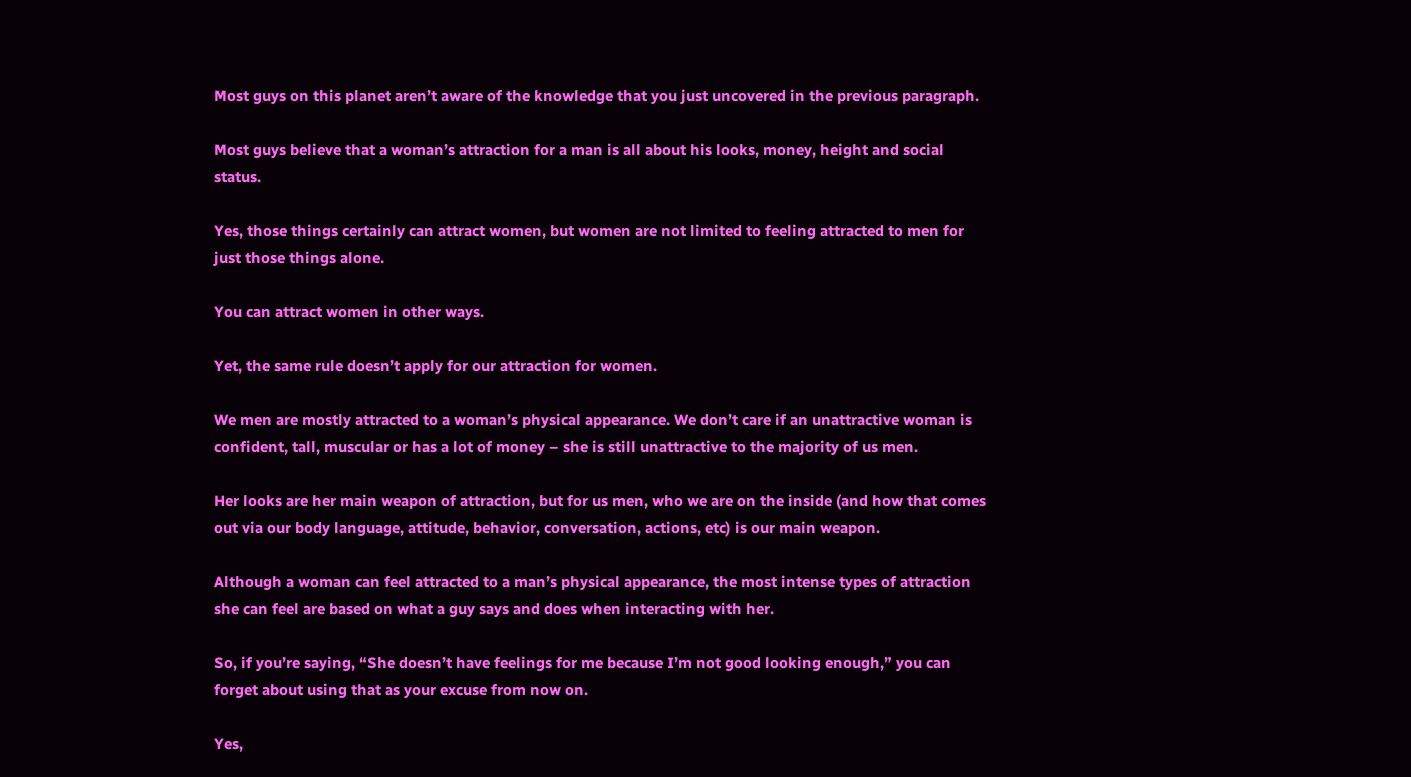Most guys on this planet aren’t aware of the knowledge that you just uncovered in the previous paragraph.

Most guys believe that a woman’s attraction for a man is all about his looks, money, height and social status.

Yes, those things certainly can attract women, but women are not limited to feeling attracted to men for just those things alone.

You can attract women in other ways.

Yet, the same rule doesn’t apply for our attraction for women.

We men are mostly attracted to a woman’s physical appearance. We don’t care if an unattractive woman is confident, tall, muscular or has a lot of money – she is still unattractive to the majority of us men.

Her looks are her main weapon of attraction, but for us men, who we are on the inside (and how that comes out via our body language, attitude, behavior, conversation, actions, etc) is our main weapon.

Although a woman can feel attracted to a man’s physical appearance, the most intense types of attraction she can feel are based on what a guy says and does when interacting with her.

So, if you’re saying, “She doesn’t have feelings for me because I’m not good looking enough,” you can forget about using that as your excuse from now on.

Yes,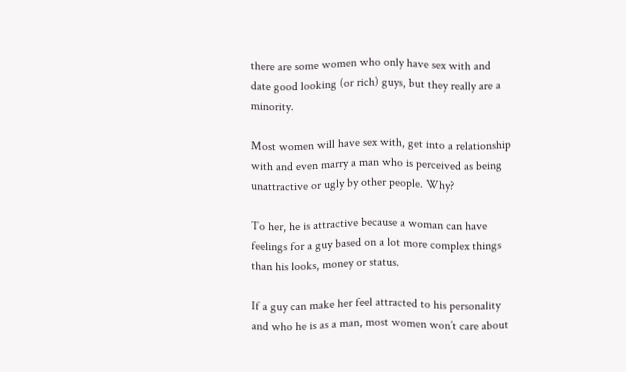there are some women who only have sex with and date good looking (or rich) guys, but they really are a minority.

Most women will have sex with, get into a relationship with and even marry a man who is perceived as being unattractive or ugly by other people. Why?

To her, he is attractive because a woman can have feelings for a guy based on a lot more complex things than his looks, money or status.

If a guy can make her feel attracted to his personality and who he is as a man, most women won’t care about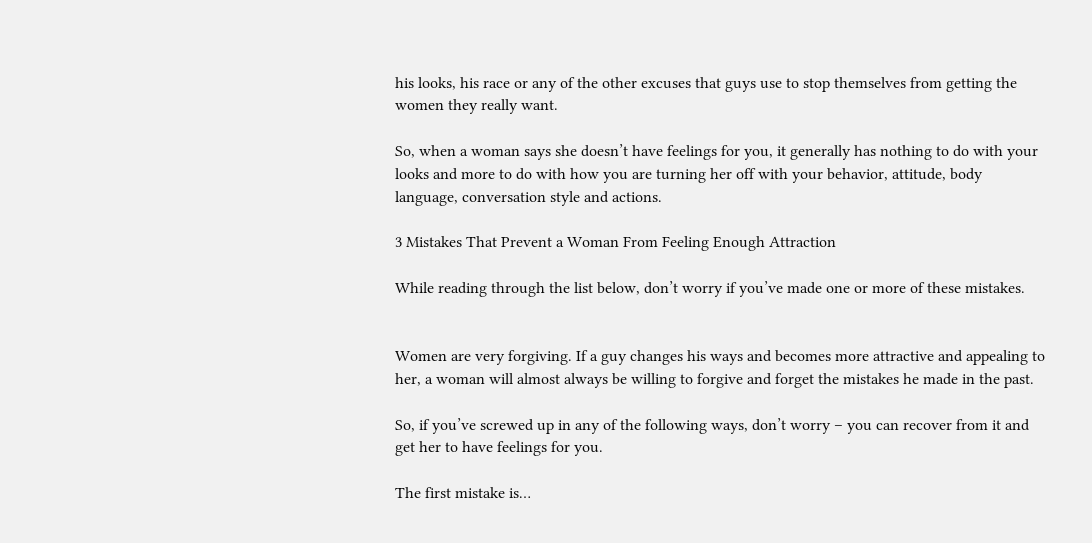his looks, his race or any of the other excuses that guys use to stop themselves from getting the women they really want.

So, when a woman says she doesn’t have feelings for you, it generally has nothing to do with your looks and more to do with how you are turning her off with your behavior, attitude, body language, conversation style and actions.

3 Mistakes That Prevent a Woman From Feeling Enough Attraction

While reading through the list below, don’t worry if you’ve made one or more of these mistakes.


Women are very forgiving. If a guy changes his ways and becomes more attractive and appealing to her, a woman will almost always be willing to forgive and forget the mistakes he made in the past.

So, if you’ve screwed up in any of the following ways, don’t worry – you can recover from it and get her to have feelings for you.

The first mistake is…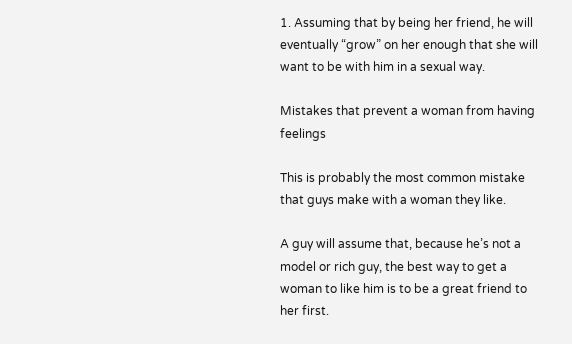1. Assuming that by being her friend, he will eventually “grow” on her enough that she will want to be with him in a sexual way.

Mistakes that prevent a woman from having feelings

This is probably the most common mistake that guys make with a woman they like.

A guy will assume that, because he’s not a model or rich guy, the best way to get a woman to like him is to be a great friend to her first.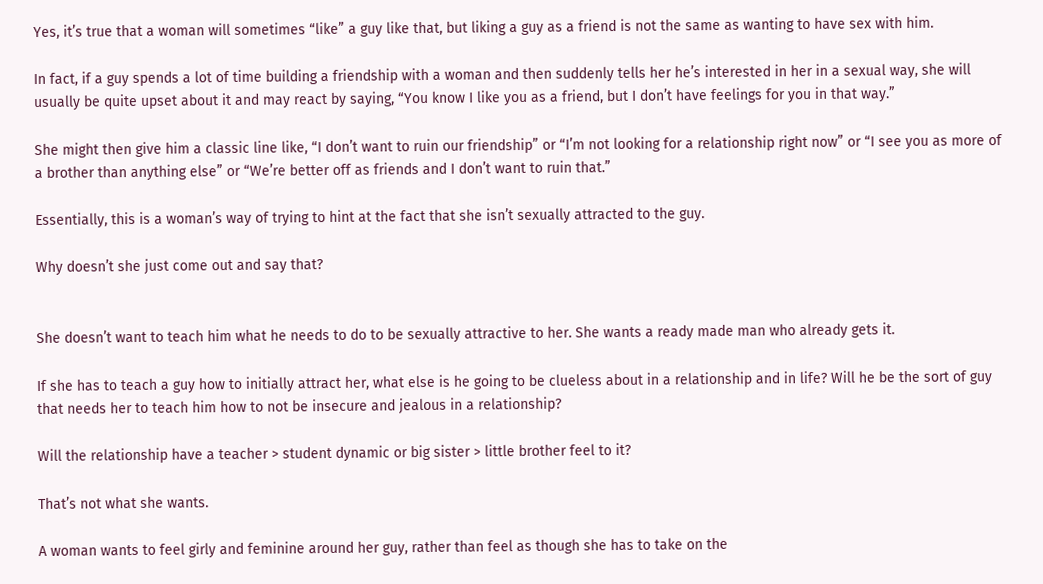Yes, it’s true that a woman will sometimes “like” a guy like that, but liking a guy as a friend is not the same as wanting to have sex with him.

In fact, if a guy spends a lot of time building a friendship with a woman and then suddenly tells her he’s interested in her in a sexual way, she will usually be quite upset about it and may react by saying, “You know I like you as a friend, but I don’t have feelings for you in that way.”

She might then give him a classic line like, “I don’t want to ruin our friendship” or “I’m not looking for a relationship right now” or “I see you as more of a brother than anything else” or “We’re better off as friends and I don’t want to ruin that.”

Essentially, this is a woman’s way of trying to hint at the fact that she isn’t sexually attracted to the guy.

Why doesn’t she just come out and say that?


She doesn’t want to teach him what he needs to do to be sexually attractive to her. She wants a ready made man who already gets it.

If she has to teach a guy how to initially attract her, what else is he going to be clueless about in a relationship and in life? Will he be the sort of guy that needs her to teach him how to not be insecure and jealous in a relationship?

Will the relationship have a teacher > student dynamic or big sister > little brother feel to it?

That’s not what she wants.

A woman wants to feel girly and feminine around her guy, rather than feel as though she has to take on the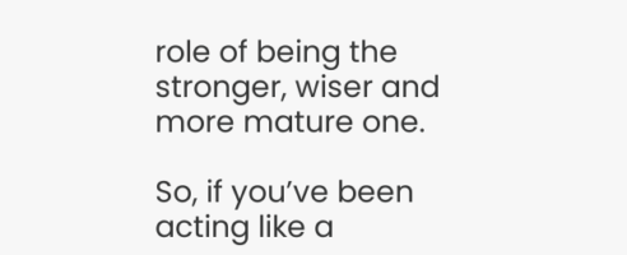role of being the stronger, wiser and more mature one.

So, if you’ve been acting like a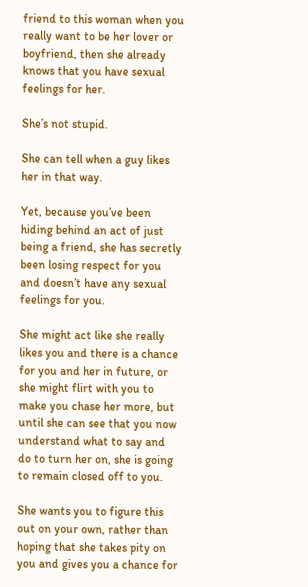friend to this woman when you really want to be her lover or boyfriend, then she already knows that you have sexual feelings for her.

She’s not stupid.

She can tell when a guy likes her in that way.

Yet, because you’ve been hiding behind an act of just being a friend, she has secretly been losing respect for you and doesn’t have any sexual feelings for you.

She might act like she really likes you and there is a chance for you and her in future, or she might flirt with you to make you chase her more, but until she can see that you now understand what to say and do to turn her on, she is going to remain closed off to you.

She wants you to figure this out on your own, rather than hoping that she takes pity on you and gives you a chance for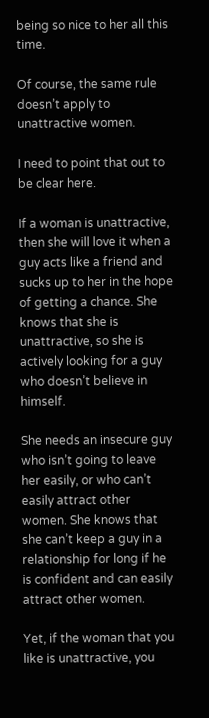being so nice to her all this time.

Of course, the same rule doesn’t apply to unattractive women.

I need to point that out to be clear here.

If a woman is unattractive, then she will love it when a guy acts like a friend and sucks up to her in the hope of getting a chance. She knows that she is unattractive, so she is actively looking for a guy who doesn’t believe in himself.

She needs an insecure guy who isn’t going to leave her easily, or who can’t easily attract other women. She knows that she can’t keep a guy in a relationship for long if he is confident and can easily attract other women.

Yet, if the woman that you like is unattractive, you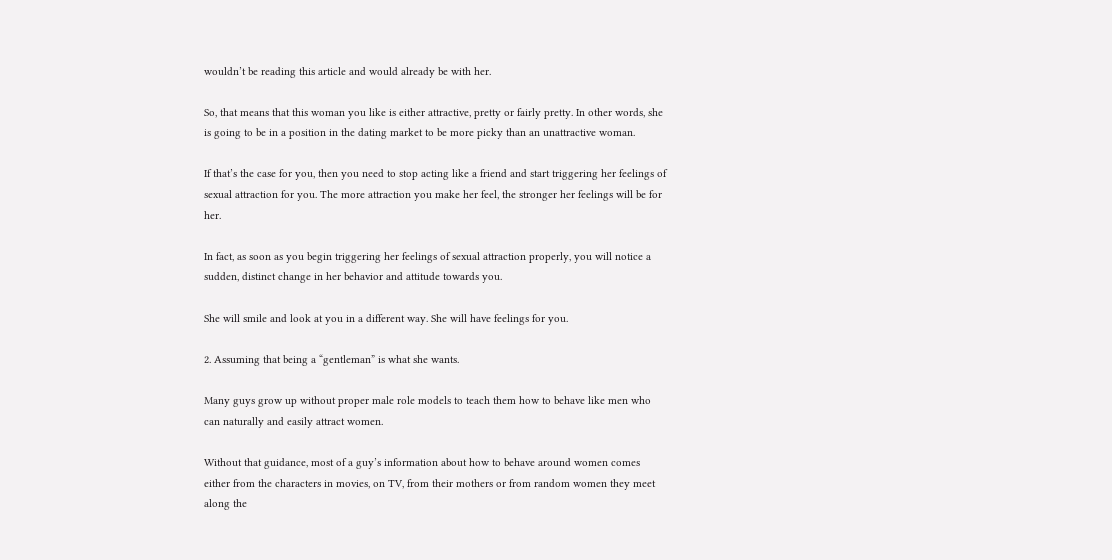wouldn’t be reading this article and would already be with her.

So, that means that this woman you like is either attractive, pretty or fairly pretty. In other words, she is going to be in a position in the dating market to be more picky than an unattractive woman.

If that’s the case for you, then you need to stop acting like a friend and start triggering her feelings of sexual attraction for you. The more attraction you make her feel, the stronger her feelings will be for her.

In fact, as soon as you begin triggering her feelings of sexual attraction properly, you will notice a sudden, distinct change in her behavior and attitude towards you.

She will smile and look at you in a different way. She will have feelings for you.

2. Assuming that being a “gentleman” is what she wants.

Many guys grow up without proper male role models to teach them how to behave like men who can naturally and easily attract women.

Without that guidance, most of a guy’s information about how to behave around women comes either from the characters in movies, on TV, from their mothers or from random women they meet along the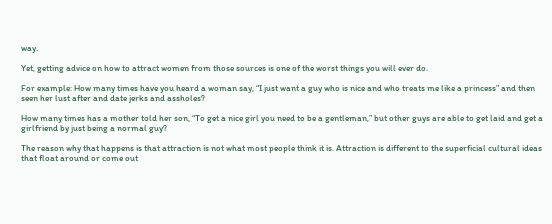way.

Yet, getting advice on how to attract women from those sources is one of the worst things you will ever do.

For example: How many times have you heard a woman say, “I just want a guy who is nice and who treats me like a princess” and then seen her lust after and date jerks and assholes?

How many times has a mother told her son, “To get a nice girl you need to be a gentleman,” but other guys are able to get laid and get a girlfriend by just being a normal guy?

The reason why that happens is that attraction is not what most people think it is. Attraction is different to the superficial cultural ideas that float around or come out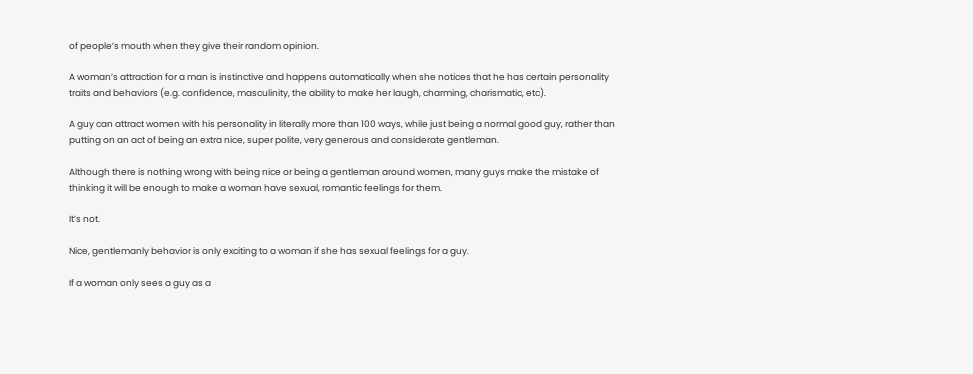of people’s mouth when they give their random opinion.

A woman’s attraction for a man is instinctive and happens automatically when she notices that he has certain personality traits and behaviors (e.g. confidence, masculinity, the ability to make her laugh, charming, charismatic, etc).

A guy can attract women with his personality in literally more than 100 ways, while just being a normal good guy, rather than putting on an act of being an extra nice, super polite, very generous and considerate gentleman.

Although there is nothing wrong with being nice or being a gentleman around women, many guys make the mistake of thinking it will be enough to make a woman have sexual, romantic feelings for them.

It’s not.

Nice, gentlemanly behavior is only exciting to a woman if she has sexual feelings for a guy.

If a woman only sees a guy as a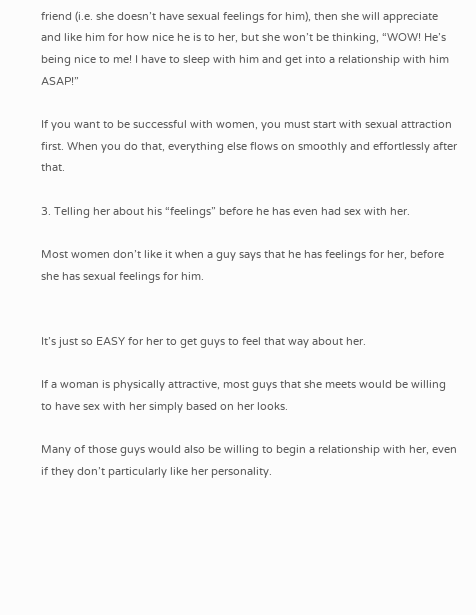friend (i.e. she doesn’t have sexual feelings for him), then she will appreciate and like him for how nice he is to her, but she won’t be thinking, “WOW! He’s being nice to me! I have to sleep with him and get into a relationship with him ASAP!”

If you want to be successful with women, you must start with sexual attraction first. When you do that, everything else flows on smoothly and effortlessly after that.

3. Telling her about his “feelings” before he has even had sex with her.

Most women don’t like it when a guy says that he has feelings for her, before she has sexual feelings for him.


It’s just so EASY for her to get guys to feel that way about her.

If a woman is physically attractive, most guys that she meets would be willing to have sex with her simply based on her looks.

Many of those guys would also be willing to begin a relationship with her, even if they don’t particularly like her personality.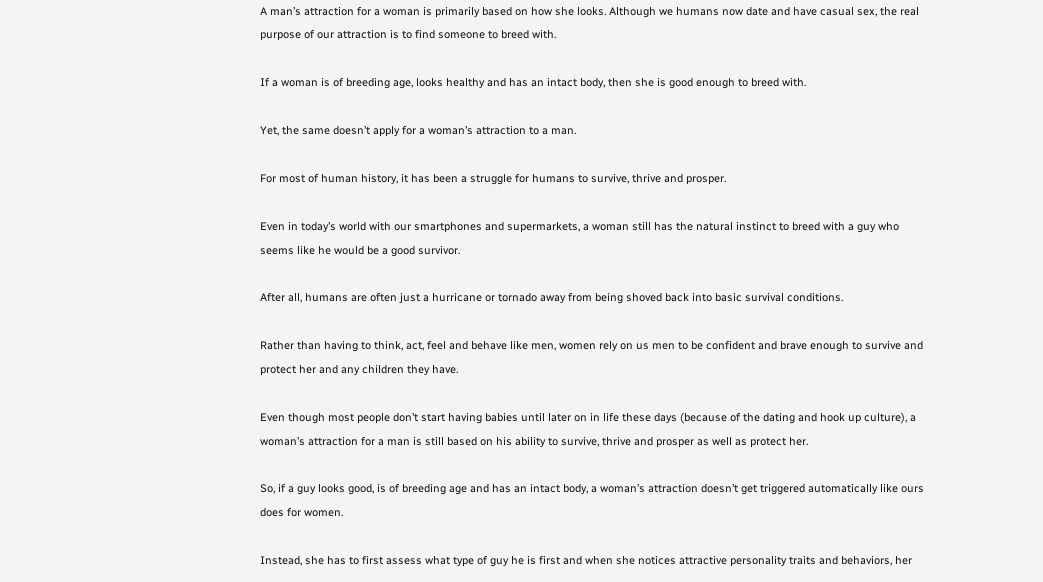A man’s attraction for a woman is primarily based on how she looks. Although we humans now date and have casual sex, the real purpose of our attraction is to find someone to breed with.

If a woman is of breeding age, looks healthy and has an intact body, then she is good enough to breed with.

Yet, the same doesn’t apply for a woman’s attraction to a man.

For most of human history, it has been a struggle for humans to survive, thrive and prosper.

Even in today’s world with our smartphones and supermarkets, a woman still has the natural instinct to breed with a guy who seems like he would be a good survivor.

After all, humans are often just a hurricane or tornado away from being shoved back into basic survival conditions.

Rather than having to think, act, feel and behave like men, women rely on us men to be confident and brave enough to survive and protect her and any children they have.

Even though most people don’t start having babies until later on in life these days (because of the dating and hook up culture), a woman’s attraction for a man is still based on his ability to survive, thrive and prosper as well as protect her.

So, if a guy looks good, is of breeding age and has an intact body, a woman’s attraction doesn’t get triggered automatically like ours does for women.

Instead, she has to first assess what type of guy he is first and when she notices attractive personality traits and behaviors, her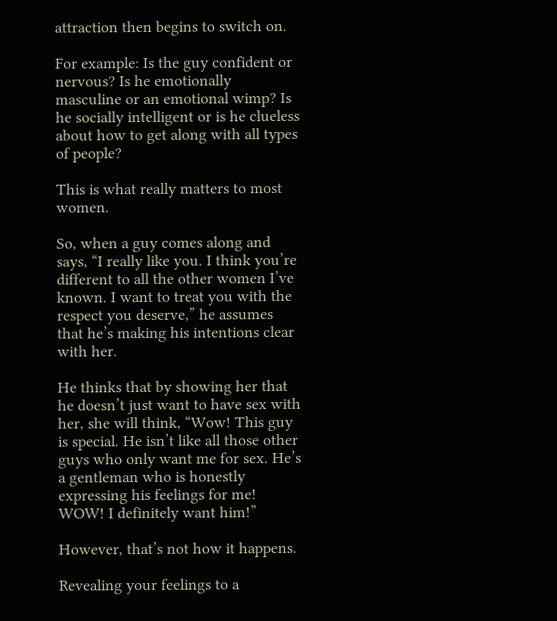attraction then begins to switch on.

For example: Is the guy confident or nervous? Is he emotionally masculine or an emotional wimp? Is he socially intelligent or is he clueless about how to get along with all types of people?

This is what really matters to most women.

So, when a guy comes along and says, “I really like you. I think you’re different to all the other women I’ve known. I want to treat you with the respect you deserve,” he assumes that he’s making his intentions clear with her.

He thinks that by showing her that he doesn’t just want to have sex with her, she will think, “Wow! This guy is special. He isn’t like all those other guys who only want me for sex. He’s a gentleman who is honestly expressing his feelings for me! WOW! I definitely want him!”

However, that’s not how it happens.

Revealing your feelings to a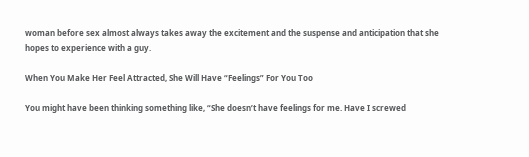woman before sex almost always takes away the excitement and the suspense and anticipation that she hopes to experience with a guy.

When You Make Her Feel Attracted, She Will Have “Feelings” For You Too

You might have been thinking something like, “She doesn’t have feelings for me. Have I screwed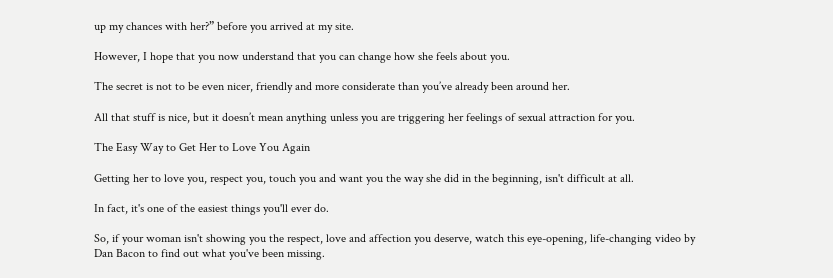up my chances with her?” before you arrived at my site.

However, I hope that you now understand that you can change how she feels about you.

The secret is not to be even nicer, friendly and more considerate than you’ve already been around her.

All that stuff is nice, but it doesn’t mean anything unless you are triggering her feelings of sexual attraction for you.

The Easy Way to Get Her to Love You Again

Getting her to love you, respect you, touch you and want you the way she did in the beginning, isn't difficult at all.

In fact, it's one of the easiest things you'll ever do.

So, if your woman isn't showing you the respect, love and affection you deserve, watch this eye-opening, life-changing video by Dan Bacon to find out what you've been missing.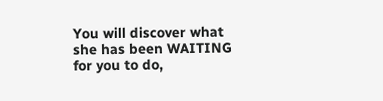You will discover what she has been WAITING for you to do,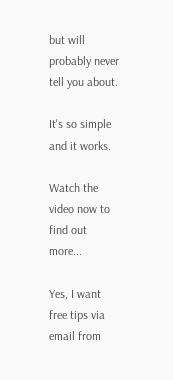but will probably never tell you about.

It's so simple and it works.

Watch the video now to find out more...

Yes, I want free tips via email from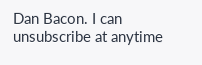Dan Bacon. I can unsubscribe at anytime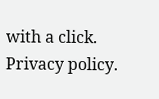with a click. Privacy policy.